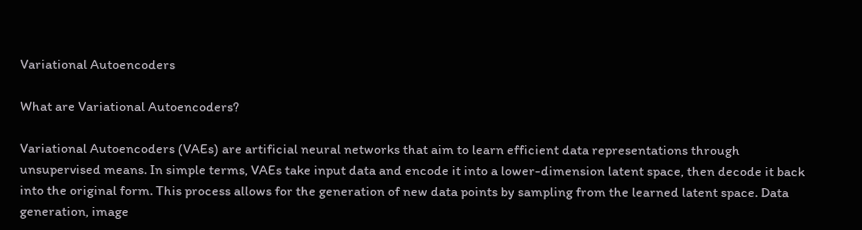Variational Autoencoders

What are Variational Autoencoders?

Variational Autoencoders (VAEs) are artificial neural networks that aim to learn efficient data representations through unsupervised means. In simple terms, VAEs take input data and encode it into a lower-dimension latent space, then decode it back into the original form. This process allows for the generation of new data points by sampling from the learned latent space. Data generation, image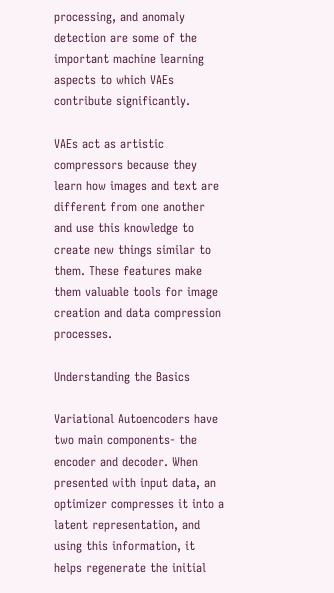processing, and anomaly detection are some of the important machine learning aspects to which VAEs contribute significantly.

VAEs act as artistic compressors because they learn how images and text are different from one another and use this knowledge to create new things similar to them. These features make them valuable tools for image creation and data compression processes.

Understanding the Basics

Variational Autoencoders have two main components- the encoder and decoder. When presented with input data, an optimizer compresses it into a latent representation, and using this information, it helps regenerate the initial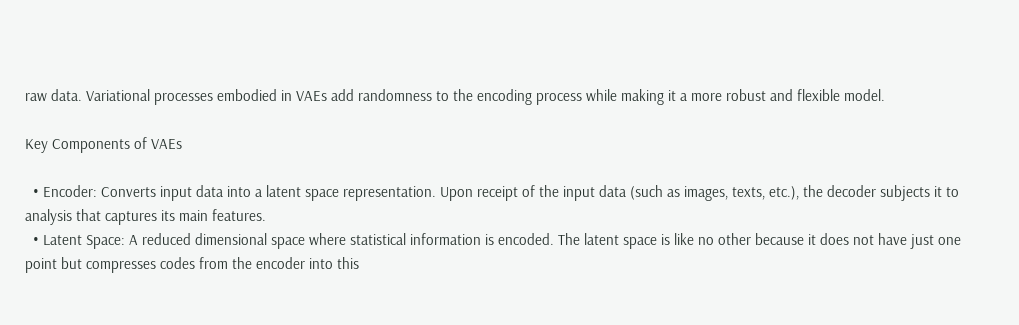raw data. Variational processes embodied in VAEs add randomness to the encoding process while making it a more robust and flexible model.

Key Components of VAEs

  • Encoder: Converts input data into a latent space representation. Upon receipt of the input data (such as images, texts, etc.), the decoder subjects it to analysis that captures its main features.
  • Latent Space: A reduced dimensional space where statistical information is encoded. The latent space is like no other because it does not have just one point but compresses codes from the encoder into this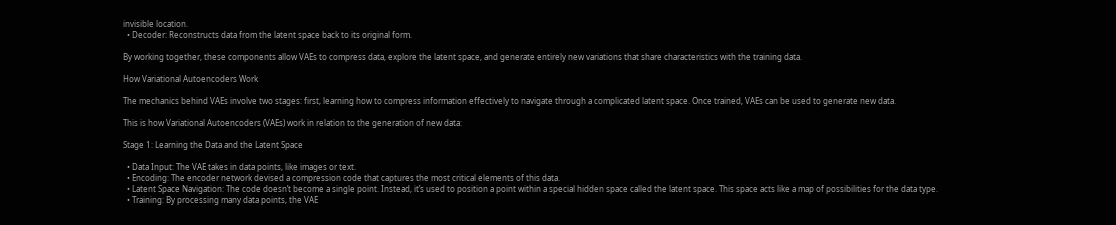invisible location.
  • Decoder: Reconstructs data from the latent space back to its original form.

By working together, these components allow VAEs to compress data, explore the latent space, and generate entirely new variations that share characteristics with the training data.

How Variational Autoencoders Work

The mechanics behind VAEs involve two stages: first, learning how to compress information effectively to navigate through a complicated latent space. Once trained, VAEs can be used to generate new data.

This is how Variational Autoencoders (VAEs) work in relation to the generation of new data:

Stage 1: Learning the Data and the Latent Space

  • Data Input: The VAE takes in data points, like images or text.
  • Encoding: The encoder network devised a compression code that captures the most critical elements of this data.
  • Latent Space Navigation: The code doesn’t become a single point. Instead, it’s used to position a point within a special hidden space called the latent space. This space acts like a map of possibilities for the data type.
  • Training: By processing many data points, the VAE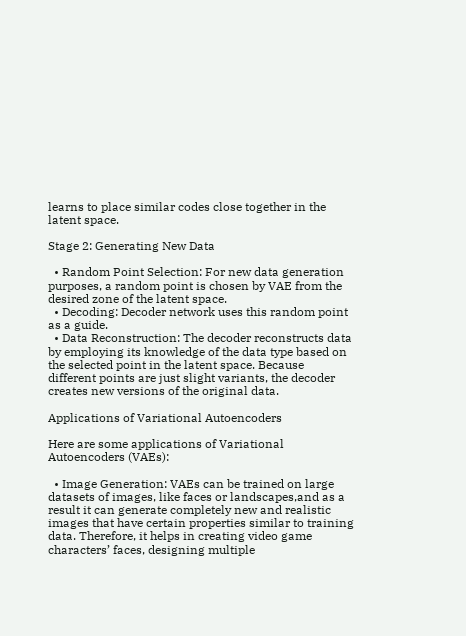learns to place similar codes close together in the latent space.

Stage 2: Generating New Data

  • Random Point Selection: For new data generation purposes, a random point is chosen by VAE from the desired zone of the latent space.
  • Decoding: Decoder network uses this random point as a guide.
  • Data Reconstruction: The decoder reconstructs data by employing its knowledge of the data type based on the selected point in the latent space. Because different points are just slight variants, the decoder creates new versions of the original data.

Applications of Variational Autoencoders

Here are some applications of Variational Autoencoders (VAEs):

  • Image Generation: VAEs can be trained on large datasets of images, like faces or landscapes,and as a result it can generate completely new and realistic images that have certain properties similar to training data. Therefore, it helps in creating video game characters’ faces, designing multiple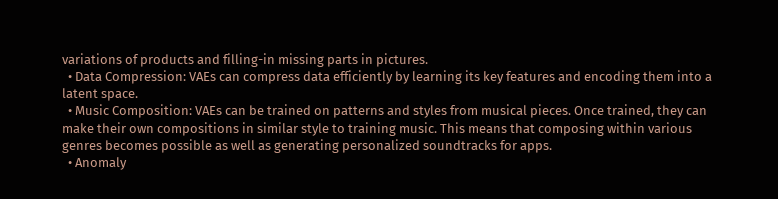variations of products and filling-in missing parts in pictures.
  • Data Compression: VAEs can compress data efficiently by learning its key features and encoding them into a latent space.
  • Music Composition: VAEs can be trained on patterns and styles from musical pieces. Once trained, they can make their own compositions in similar style to training music. This means that composing within various genres becomes possible as well as generating personalized soundtracks for apps.
  • Anomaly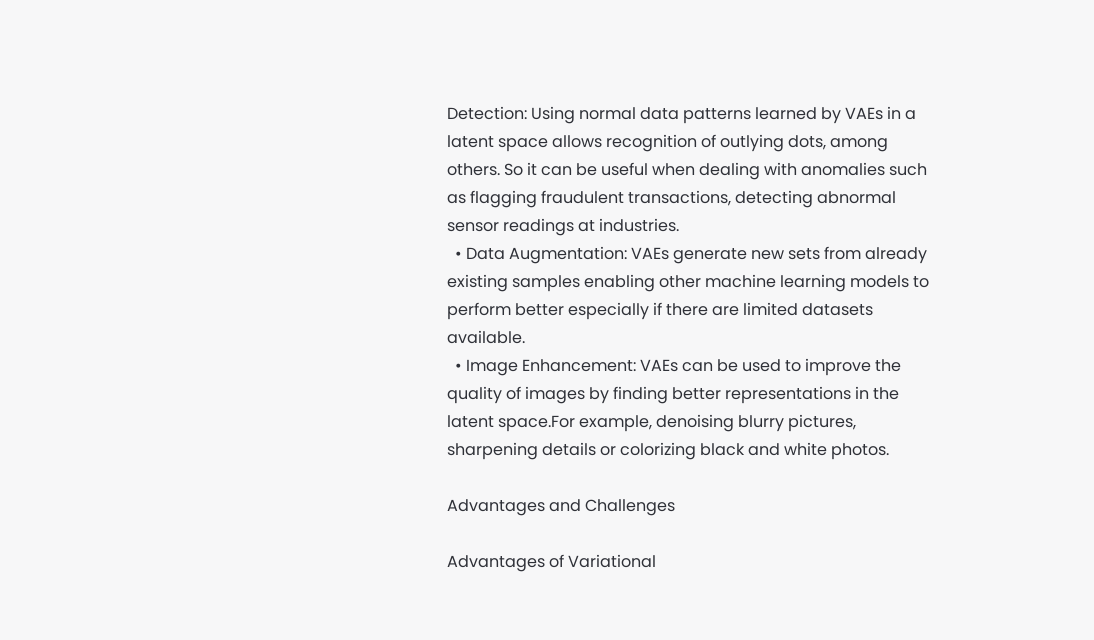Detection: Using normal data patterns learned by VAEs in a latent space allows recognition of outlying dots, among others. So it can be useful when dealing with anomalies such as flagging fraudulent transactions, detecting abnormal sensor readings at industries.
  • Data Augmentation: VAEs generate new sets from already existing samples enabling other machine learning models to perform better especially if there are limited datasets available.
  • Image Enhancement: VAEs can be used to improve the quality of images by finding better representations in the latent space.For example, denoising blurry pictures, sharpening details or colorizing black and white photos.

Advantages and Challenges

Advantages of Variational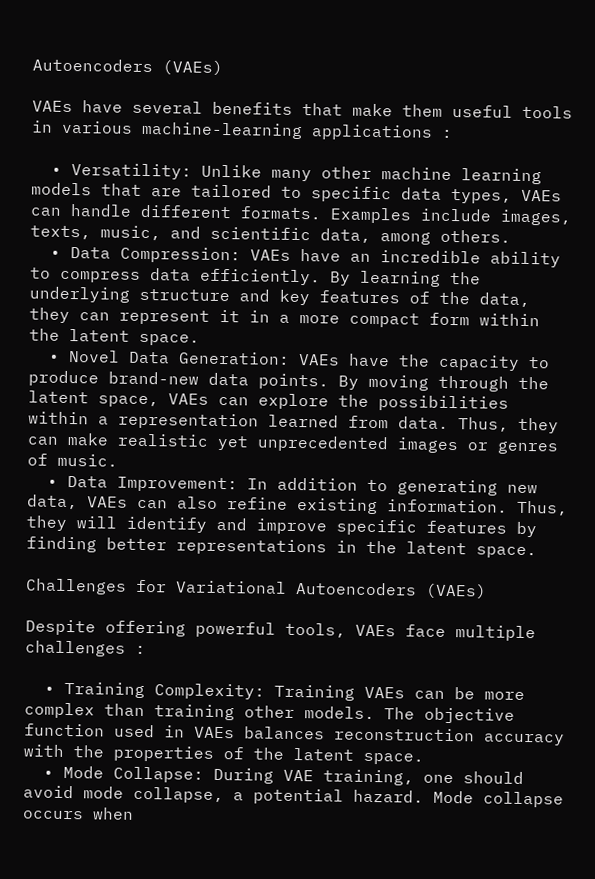Autoencoders (VAEs)

VAEs have several benefits that make them useful tools in various machine-learning applications :

  • Versatility: Unlike many other machine learning models that are tailored to specific data types, VAEs can handle different formats. Examples include images, texts, music, and scientific data, among others.
  • Data Compression: VAEs have an incredible ability to compress data efficiently. By learning the underlying structure and key features of the data, they can represent it in a more compact form within the latent space.
  • Novel Data Generation: VAEs have the capacity to produce brand-new data points. By moving through the latent space, VAEs can explore the possibilities within a representation learned from data. Thus, they can make realistic yet unprecedented images or genres of music.
  • Data Improvement: In addition to generating new data, VAEs can also refine existing information. Thus, they will identify and improve specific features by finding better representations in the latent space.

Challenges for Variational Autoencoders (VAEs)

Despite offering powerful tools, VAEs face multiple challenges :

  • Training Complexity: Training VAEs can be more complex than training other models. The objective function used in VAEs balances reconstruction accuracy with the properties of the latent space.
  • Mode Collapse: During VAE training, one should avoid mode collapse, a potential hazard. Mode collapse occurs when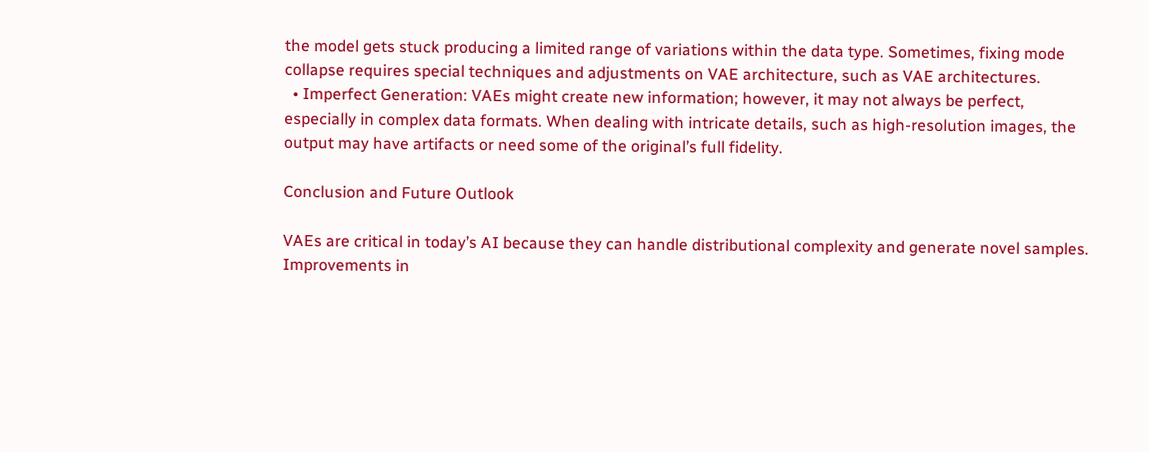the model gets stuck producing a limited range of variations within the data type. Sometimes, fixing mode collapse requires special techniques and adjustments on VAE architecture, such as VAE architectures.
  • Imperfect Generation: VAEs might create new information; however, it may not always be perfect, especially in complex data formats. When dealing with intricate details, such as high-resolution images, the output may have artifacts or need some of the original’s full fidelity.

Conclusion and Future Outlook

VAEs are critical in today’s AI because they can handle distributional complexity and generate novel samples. Improvements in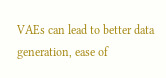VAEs can lead to better data generation, ease of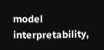model interpretability,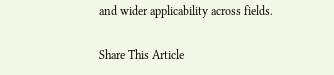and wider applicability across fields.

Share This Article